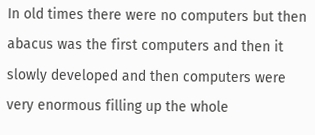In old times there were no computers but then abacus was the first computers and then it slowly developed and then computers were very enormous filling up the whole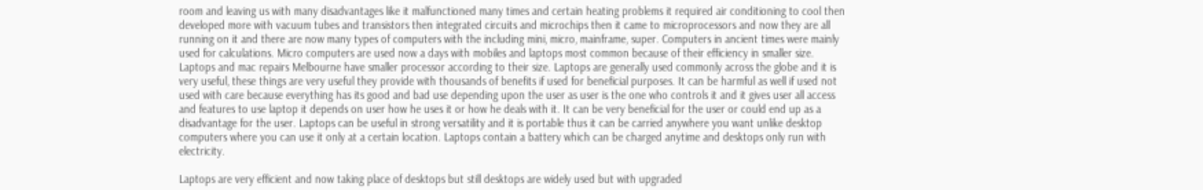room and leaving us with many disadvantages like it malfunctioned many times and certain heating problems it required air conditioning to cool then developed more with vacuum tubes and transistors then integrated circuits and microchips then it came to microprocessors and now they are all running on it and there are now many types of computers with the including mini, micro, mainframe, super. Computers in ancient times were mainly used for calculations. Micro computers are used now a days with mobiles and laptops most common because of their efficiency in smaller size. Laptops and mac repairs Melbourne have smaller processor according to their size. Laptops are generally used commonly across the globe and it is very useful, these things are very useful they provide with thousands of benefits if used for beneficial purposes. It can be harmful as well if used not used with care because everything has its good and bad use depending upon the user as user is the one who controls it and it gives user all access and features to use laptop it depends on user how he uses it or how he deals with it. It can be very beneficial for the user or could end up as a disadvantage for the user. Laptops can be useful in strong versatility and it is portable thus it can be carried anywhere you want unlike desktop computers where you can use it only at a certain location. Laptops contain a battery which can be charged anytime and desktops only run with electricity.

Laptops are very efficient and now taking place of desktops but still desktops are widely used but with upgraded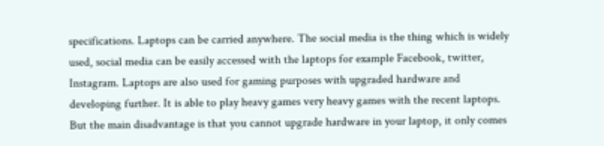specifications. Laptops can be carried anywhere. The social media is the thing which is widely used, social media can be easily accessed with the laptops for example Facebook, twitter, Instagram. Laptops are also used for gaming purposes with upgraded hardware and developing further. It is able to play heavy games very heavy games with the recent laptops. But the main disadvantage is that you cannot upgrade hardware in your laptop, it only comes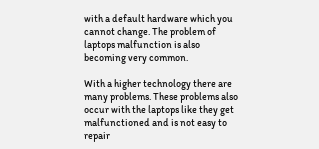with a default hardware which you cannot change. The problem of laptops malfunction is also becoming very common.

With a higher technology there are many problems. These problems also occur with the laptops like they get malfunctioned and is not easy to repair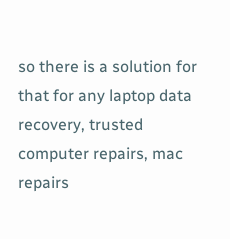so there is a solution for that for any laptop data recovery, trusted computer repairs, mac repairs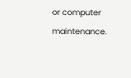or computer maintenance.